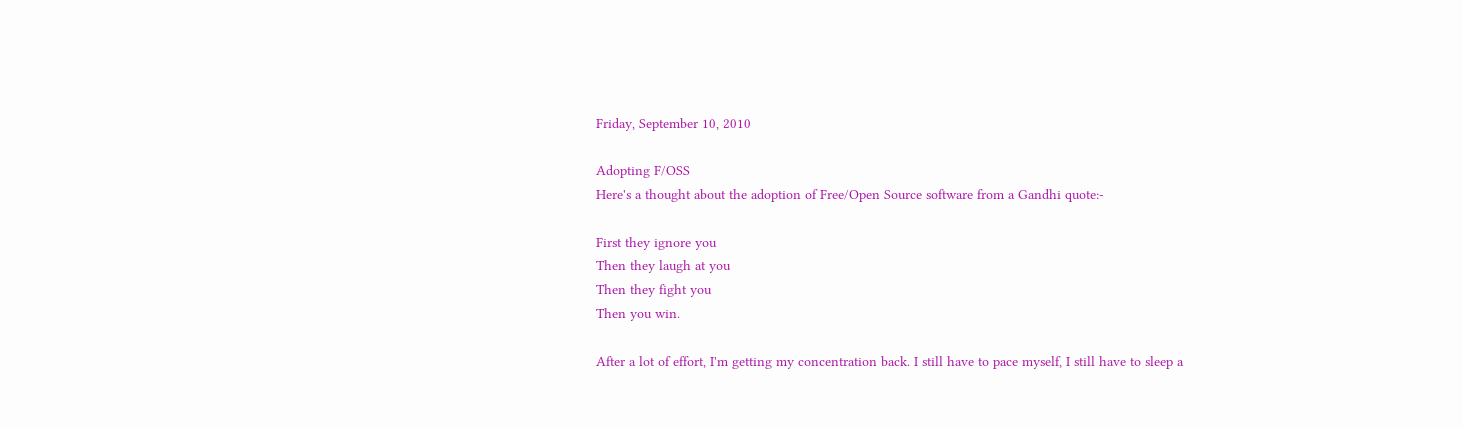Friday, September 10, 2010

Adopting F/OSS
Here's a thought about the adoption of Free/Open Source software from a Gandhi quote:-

First they ignore you
Then they laugh at you
Then they fight you
Then you win.

After a lot of effort, I'm getting my concentration back. I still have to pace myself, I still have to sleep a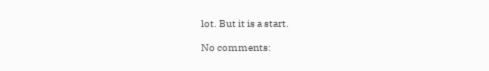lot. But it is a start.

No comments: